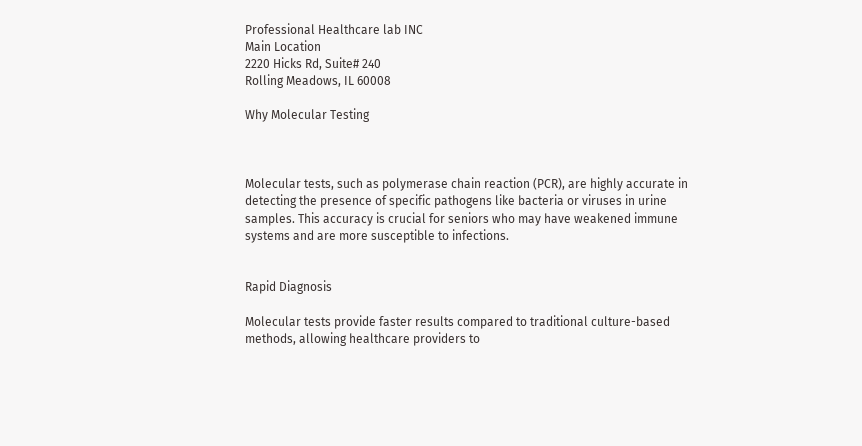Professional Healthcare lab INC
Main Location
2220 Hicks Rd, Suite# 240
Rolling Meadows, IL 60008

Why Molecular Testing



Molecular tests, such as polymerase chain reaction (PCR), are highly accurate in detecting the presence of specific pathogens like bacteria or viruses in urine samples. This accuracy is crucial for seniors who may have weakened immune systems and are more susceptible to infections.


Rapid Diagnosis

Molecular tests provide faster results compared to traditional culture-based methods, allowing healthcare providers to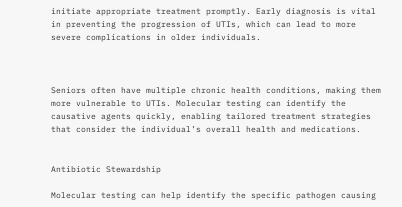initiate appropriate treatment promptly. Early diagnosis is vital in preventing the progression of UTIs, which can lead to more severe complications in older individuals.



Seniors often have multiple chronic health conditions, making them more vulnerable to UTIs. Molecular testing can identify the causative agents quickly, enabling tailored treatment strategies that consider the individual’s overall health and medications.


Antibiotic Stewardship

Molecular testing can help identify the specific pathogen causing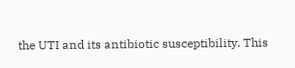the UTI and its antibiotic susceptibility. This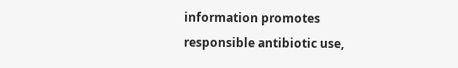information promotes responsible antibiotic use,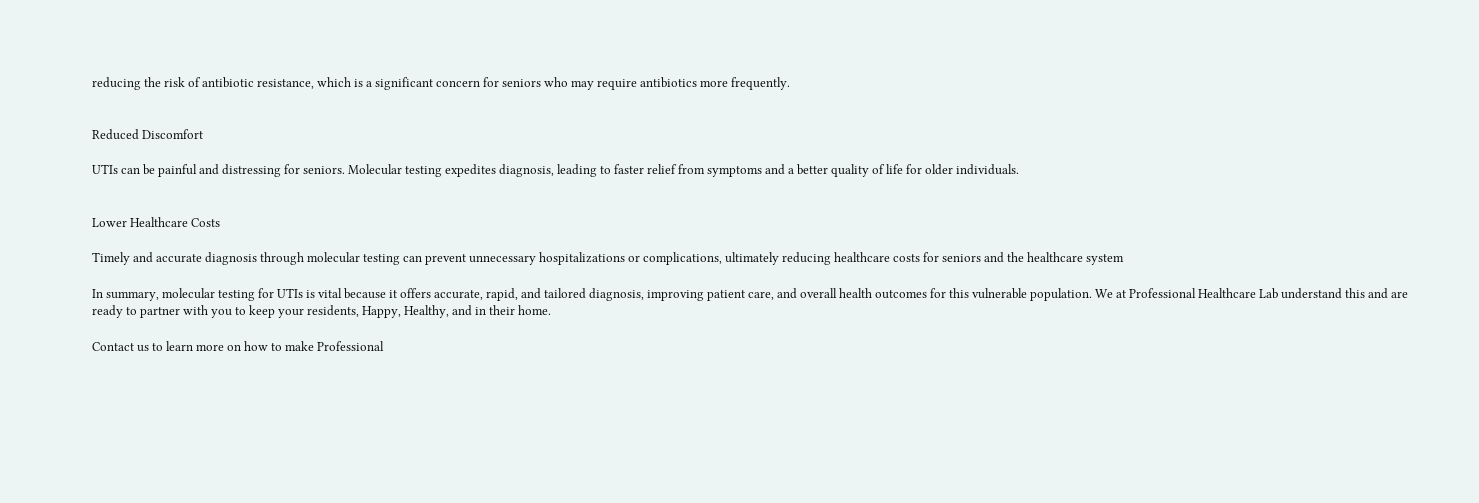reducing the risk of antibiotic resistance, which is a significant concern for seniors who may require antibiotics more frequently.


Reduced Discomfort

UTIs can be painful and distressing for seniors. Molecular testing expedites diagnosis, leading to faster relief from symptoms and a better quality of life for older individuals.


Lower Healthcare Costs

Timely and accurate diagnosis through molecular testing can prevent unnecessary hospitalizations or complications, ultimately reducing healthcare costs for seniors and the healthcare system

In summary, molecular testing for UTIs is vital because it offers accurate, rapid, and tailored diagnosis, improving patient care, and overall health outcomes for this vulnerable population. We at Professional Healthcare Lab understand this and are ready to partner with you to keep your residents, Happy, Healthy, and in their home.

Contact us to learn more on how to make Professional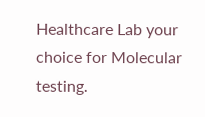Healthcare Lab your choice for Molecular testing.